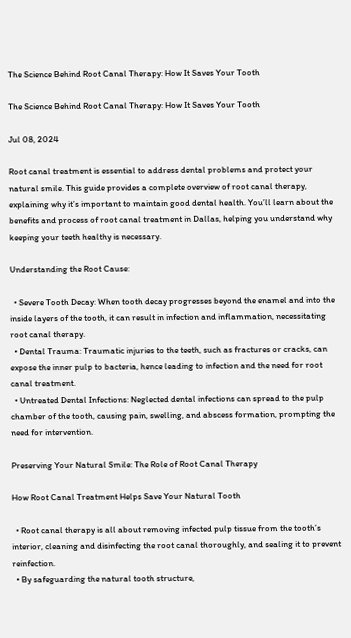The Science Behind Root Canal Therapy: How It Saves Your Tooth

The Science Behind Root Canal Therapy: How It Saves Your Tooth

Jul 08, 2024

Root canal treatment is essential to address dental problems and protect your natural smile. This guide provides a complete overview of root canal therapy, explaining why it’s important to maintain good dental health. You’ll learn about the benefits and process of root canal treatment in Dallas, helping you understand why keeping your teeth healthy is necessary.

Understanding the Root Cause:

  • Severe Tooth Decay: When tooth decay progresses beyond the enamel and into the inside layers of the tooth, it can result in infection and inflammation, necessitating root canal therapy.
  • Dental Trauma: Traumatic injuries to the teeth, such as fractures or cracks, can expose the inner pulp to bacteria, hence leading to infection and the need for root canal treatment.
  • Untreated Dental Infections: Neglected dental infections can spread to the pulp chamber of the tooth, causing pain, swelling, and abscess formation, prompting the need for intervention.

Preserving Your Natural Smile: The Role of Root Canal Therapy

How Root Canal Treatment Helps Save Your Natural Tooth

  • Root canal therapy is all about removing infected pulp tissue from the tooth’s interior, cleaning and disinfecting the root canal thoroughly, and sealing it to prevent reinfection.
  • By safeguarding the natural tooth structure,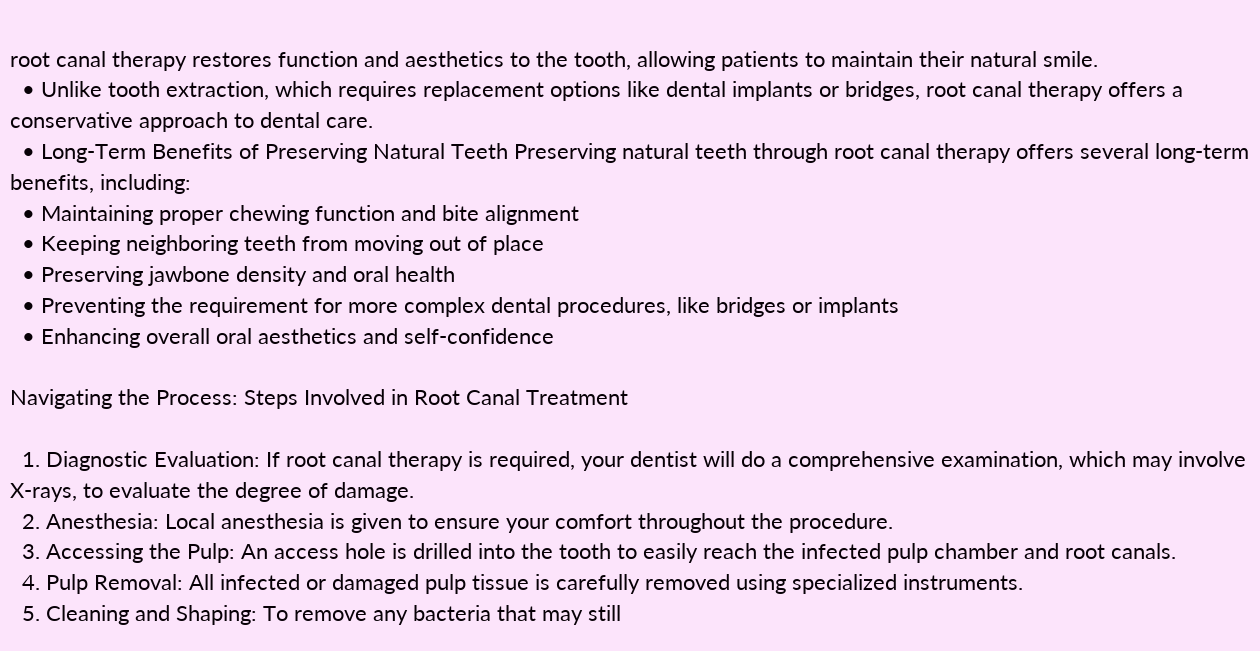root canal therapy restores function and aesthetics to the tooth, allowing patients to maintain their natural smile.
  • Unlike tooth extraction, which requires replacement options like dental implants or bridges, root canal therapy offers a conservative approach to dental care.
  • Long-Term Benefits of Preserving Natural Teeth Preserving natural teeth through root canal therapy offers several long-term benefits, including:
  • Maintaining proper chewing function and bite alignment
  • Keeping neighboring teeth from moving out of place
  • Preserving jawbone density and oral health
  • Preventing the requirement for more complex dental procedures, like bridges or implants
  • Enhancing overall oral aesthetics and self-confidence

Navigating the Process: Steps Involved in Root Canal Treatment

  1. Diagnostic Evaluation: If root canal therapy is required, your dentist will do a comprehensive examination, which may involve X-rays, to evaluate the degree of damage.
  2. Anesthesia: Local anesthesia is given to ensure your comfort throughout the procedure.
  3. Accessing the Pulp: An access hole is drilled into the tooth to easily reach the infected pulp chamber and root canals.
  4. Pulp Removal: All infected or damaged pulp tissue is carefully removed using specialized instruments.
  5. Cleaning and Shaping: To remove any bacteria that may still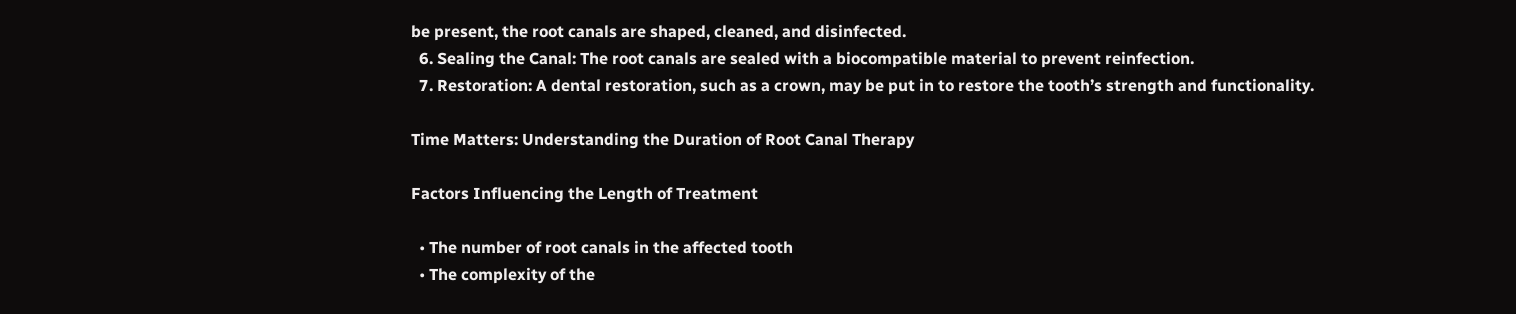be present, the root canals are shaped, cleaned, and disinfected.
  6. Sealing the Canal: The root canals are sealed with a biocompatible material to prevent reinfection.
  7. Restoration: A dental restoration, such as a crown, may be put in to restore the tooth’s strength and functionality.

Time Matters: Understanding the Duration of Root Canal Therapy

Factors Influencing the Length of Treatment

  • The number of root canals in the affected tooth
  • The complexity of the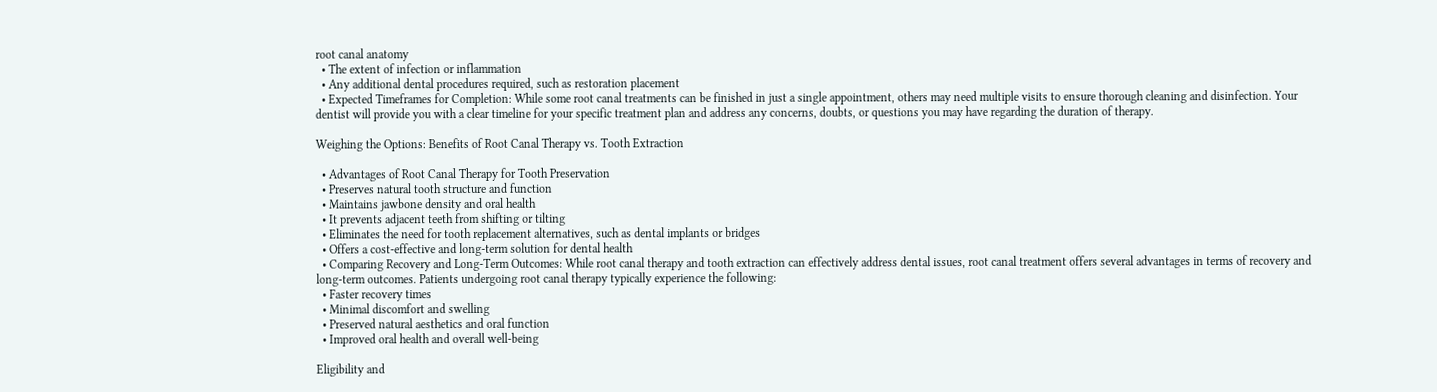root canal anatomy
  • The extent of infection or inflammation
  • Any additional dental procedures required, such as restoration placement
  • Expected Timeframes for Completion: While some root canal treatments can be finished in just a single appointment, others may need multiple visits to ensure thorough cleaning and disinfection. Your dentist will provide you with a clear timeline for your specific treatment plan and address any concerns, doubts, or questions you may have regarding the duration of therapy.

Weighing the Options: Benefits of Root Canal Therapy vs. Tooth Extraction

  • Advantages of Root Canal Therapy for Tooth Preservation
  • Preserves natural tooth structure and function
  • Maintains jawbone density and oral health
  • It prevents adjacent teeth from shifting or tilting
  • Eliminates the need for tooth replacement alternatives, such as dental implants or bridges
  • Offers a cost-effective and long-term solution for dental health
  • Comparing Recovery and Long-Term Outcomes: While root canal therapy and tooth extraction can effectively address dental issues, root canal treatment offers several advantages in terms of recovery and long-term outcomes. Patients undergoing root canal therapy typically experience the following:
  • Faster recovery times
  • Minimal discomfort and swelling
  • Preserved natural aesthetics and oral function
  • Improved oral health and overall well-being

Eligibility and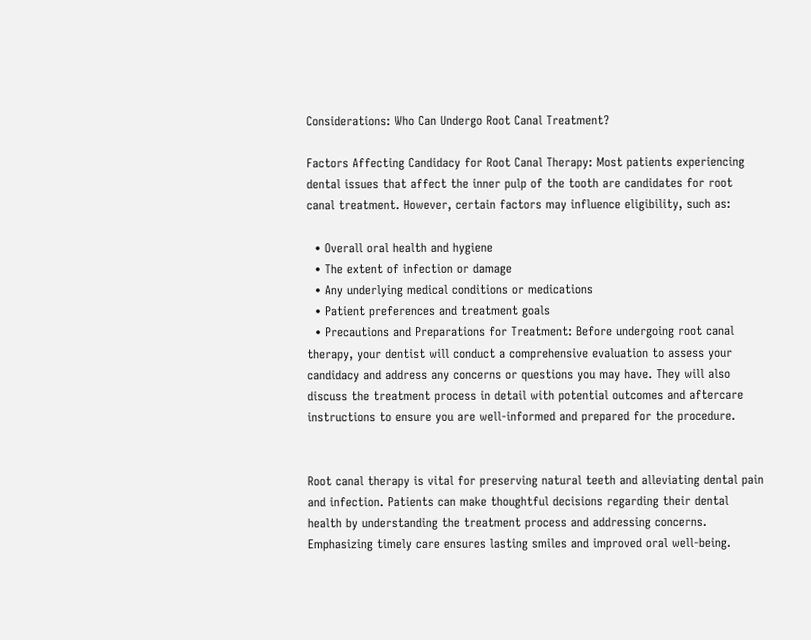Considerations: Who Can Undergo Root Canal Treatment?

Factors Affecting Candidacy for Root Canal Therapy: Most patients experiencing dental issues that affect the inner pulp of the tooth are candidates for root canal treatment. However, certain factors may influence eligibility, such as:

  • Overall oral health and hygiene
  • The extent of infection or damage
  • Any underlying medical conditions or medications
  • Patient preferences and treatment goals
  • Precautions and Preparations for Treatment: Before undergoing root canal therapy, your dentist will conduct a comprehensive evaluation to assess your candidacy and address any concerns or questions you may have. They will also discuss the treatment process in detail with potential outcomes and aftercare instructions to ensure you are well-informed and prepared for the procedure.


Root canal therapy is vital for preserving natural teeth and alleviating dental pain and infection. Patients can make thoughtful decisions regarding their dental health by understanding the treatment process and addressing concerns. Emphasizing timely care ensures lasting smiles and improved oral well-being.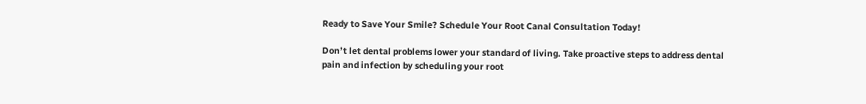Ready to Save Your Smile? Schedule Your Root Canal Consultation Today!

Don’t let dental problems lower your standard of living. Take proactive steps to address dental pain and infection by scheduling your root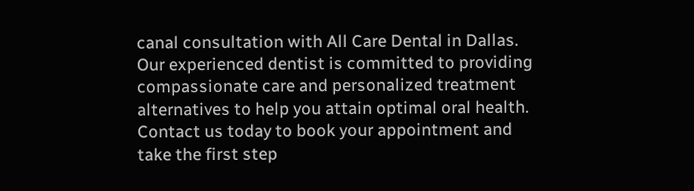canal consultation with All Care Dental in Dallas. Our experienced dentist is committed to providing compassionate care and personalized treatment alternatives to help you attain optimal oral health. Contact us today to book your appointment and take the first step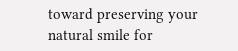toward preserving your natural smile for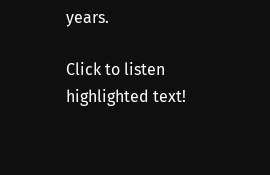years.

Click to listen highlighted text!